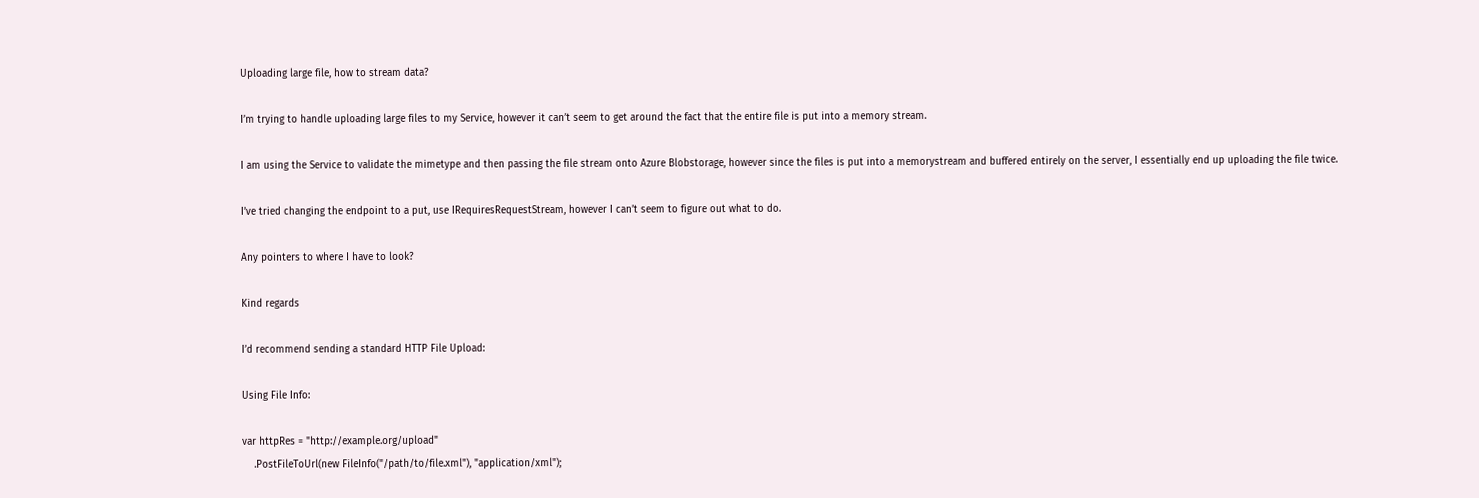Uploading large file, how to stream data?

I’m trying to handle uploading large files to my Service, however it can’t seem to get around the fact that the entire file is put into a memory stream.

I am using the Service to validate the mimetype and then passing the file stream onto Azure Blobstorage, however since the files is put into a memorystream and buffered entirely on the server, I essentially end up uploading the file twice.

I’ve tried changing the endpoint to a put, use IRequiresRequestStream, however I can’t seem to figure out what to do.

Any pointers to where I have to look?

Kind regards

I’d recommend sending a standard HTTP File Upload:

Using File Info:

var httpRes = "http://example.org/upload"
    .PostFileToUrl(new FileInfo("/path/to/file.xml"), "application/xml");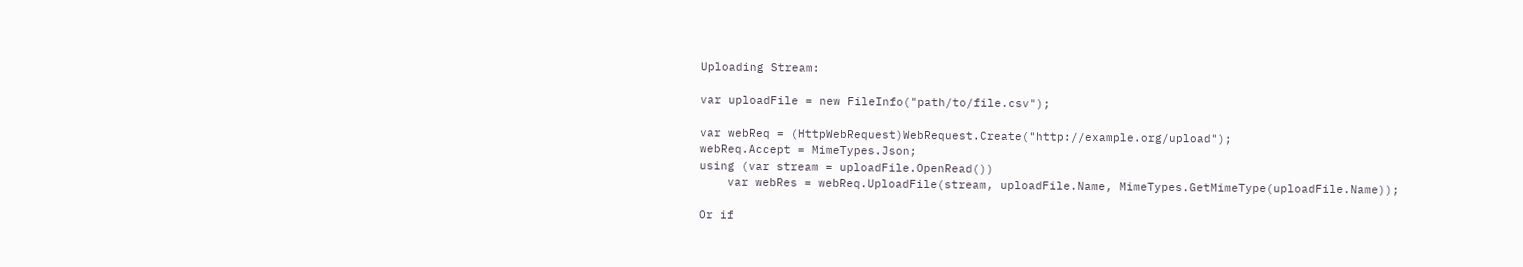Uploading Stream:

var uploadFile = new FileInfo("path/to/file.csv");

var webReq = (HttpWebRequest)WebRequest.Create("http://example.org/upload");
webReq.Accept = MimeTypes.Json;
using (var stream = uploadFile.OpenRead())
    var webRes = webReq.UploadFile(stream, uploadFile.Name, MimeTypes.GetMimeType(uploadFile.Name));

Or if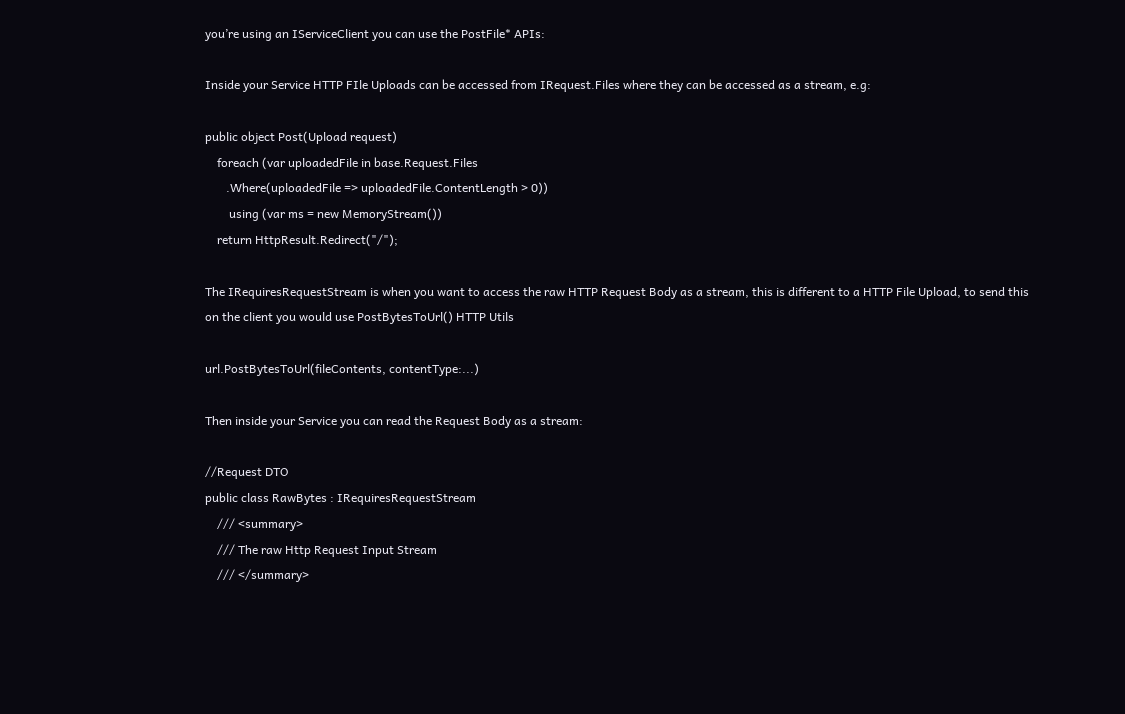you’re using an IServiceClient you can use the PostFile* APIs:

Inside your Service HTTP FIle Uploads can be accessed from IRequest.Files where they can be accessed as a stream, e.g:

public object Post(Upload request)
    foreach (var uploadedFile in base.Request.Files
       .Where(uploadedFile => uploadedFile.ContentLength > 0))
        using (var ms = new MemoryStream())
    return HttpResult.Redirect("/");

The IRequiresRequestStream is when you want to access the raw HTTP Request Body as a stream, this is different to a HTTP File Upload, to send this on the client you would use PostBytesToUrl() HTTP Utils

url.PostBytesToUrl(fileContents, contentType:...)

Then inside your Service you can read the Request Body as a stream:

//Request DTO
public class RawBytes : IRequiresRequestStream
    /// <summary>
    /// The raw Http Request Input Stream
    /// </summary>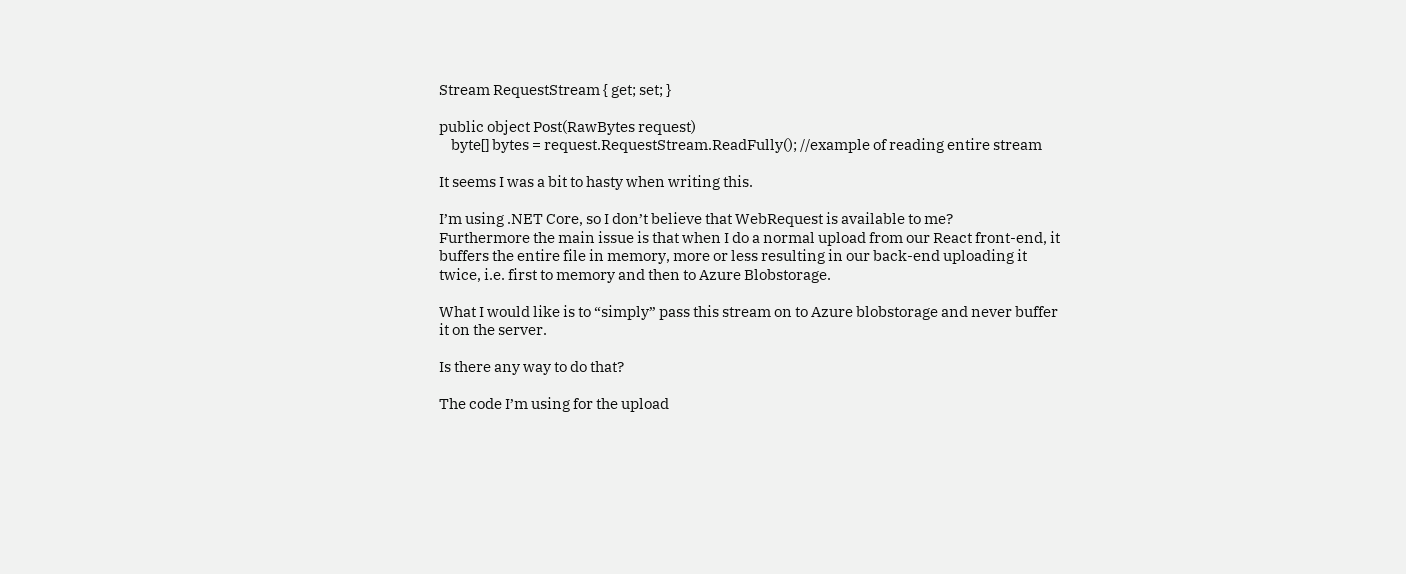Stream RequestStream { get; set; }

public object Post(RawBytes request)
    byte[] bytes = request.RequestStream.ReadFully(); //example of reading entire stream

It seems I was a bit to hasty when writing this.

I’m using .NET Core, so I don’t believe that WebRequest is available to me?
Furthermore the main issue is that when I do a normal upload from our React front-end, it buffers the entire file in memory, more or less resulting in our back-end uploading it twice, i.e. first to memory and then to Azure Blobstorage.

What I would like is to “simply” pass this stream on to Azure blobstorage and never buffer it on the server.

Is there any way to do that?

The code I’m using for the upload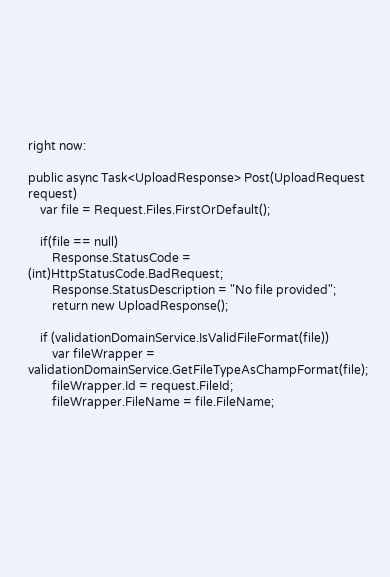right now:

public async Task<UploadResponse> Post(UploadRequest request)
    var file = Request.Files.FirstOrDefault();

    if(file == null)
        Response.StatusCode = (int)HttpStatusCode.BadRequest;
        Response.StatusDescription = "No file provided";
        return new UploadResponse();

    if (validationDomainService.IsValidFileFormat(file))
        var fileWrapper = validationDomainService.GetFileTypeAsChampFormat(file);
        fileWrapper.Id = request.FileId;
        fileWrapper.FileName = file.FileName;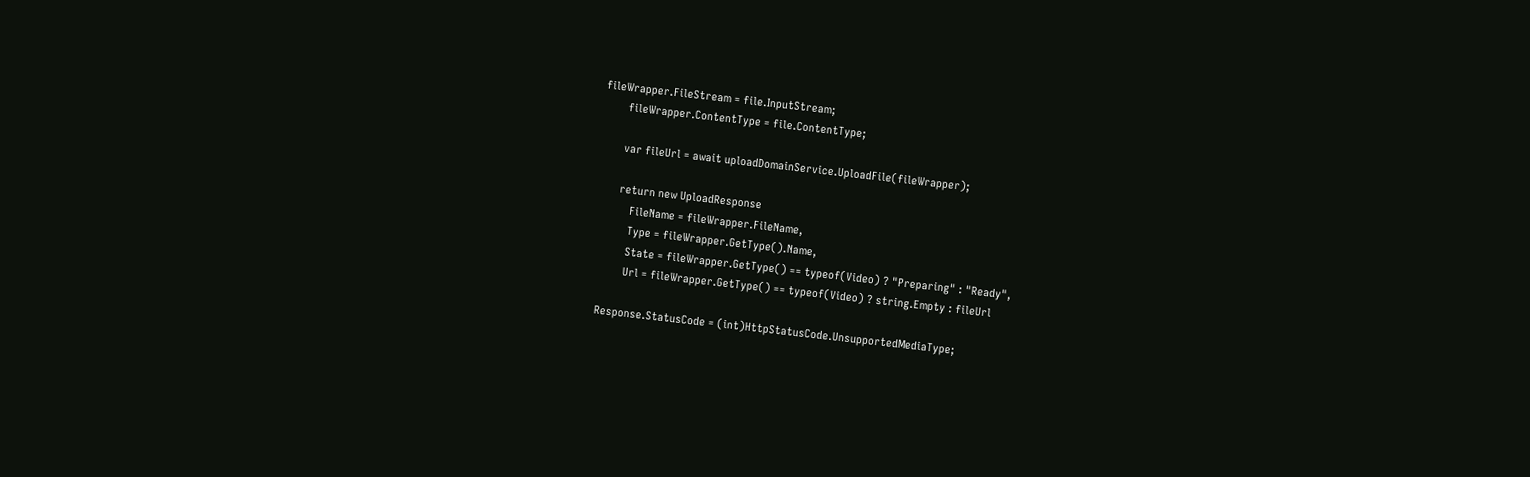fileWrapper.FileStream = file.InputStream;
        fileWrapper.ContentType = file.ContentType;

        var fileUrl = await uploadDomainService.UploadFile(fileWrapper);

        return new UploadResponse
            FileName = fileWrapper.FileName,
            Type = fileWrapper.GetType().Name,
            State = fileWrapper.GetType() == typeof(Video) ? "Preparing" : "Ready",
            Url = fileWrapper.GetType() == typeof(Video) ? string.Empty : fileUrl

    Response.StatusCode = (int)HttpStatusCode.UnsupportedMediaType;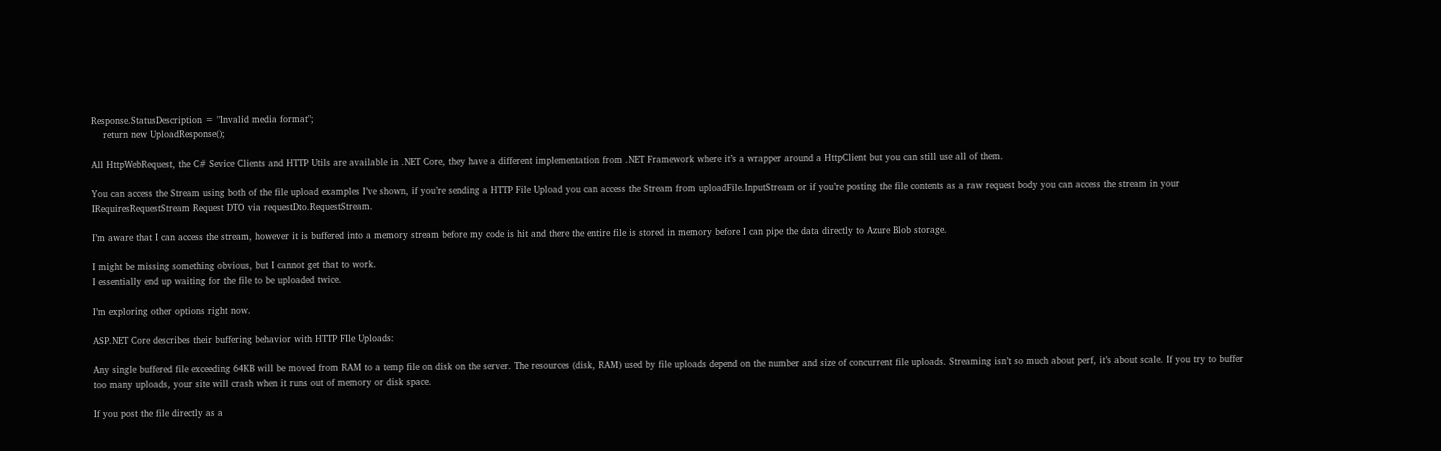Response.StatusDescription = "Invalid media format";
    return new UploadResponse();

All HttpWebRequest, the C# Sevice Clients and HTTP Utils are available in .NET Core, they have a different implementation from .NET Framework where it’s a wrapper around a HttpClient but you can still use all of them.

You can access the Stream using both of the file upload examples I’ve shown, if you’re sending a HTTP File Upload you can access the Stream from uploadFile.InputStream or if you’re posting the file contents as a raw request body you can access the stream in your IRequiresRequestStream Request DTO via requestDto.RequestStream.

I’m aware that I can access the stream, however it is buffered into a memory stream before my code is hit and there the entire file is stored in memory before I can pipe the data directly to Azure Blob storage.

I might be missing something obvious, but I cannot get that to work.
I essentially end up waiting for the file to be uploaded twice.

I’m exploring other options right now.

ASP.NET Core describes their buffering behavior with HTTP FIle Uploads:

Any single buffered file exceeding 64KB will be moved from RAM to a temp file on disk on the server. The resources (disk, RAM) used by file uploads depend on the number and size of concurrent file uploads. Streaming isn’t so much about perf, it’s about scale. If you try to buffer too many uploads, your site will crash when it runs out of memory or disk space.

If you post the file directly as a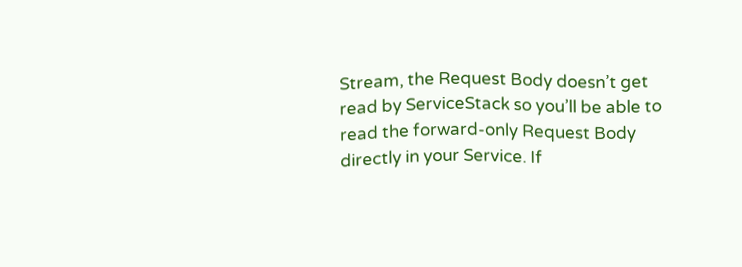Stream, the Request Body doesn’t get read by ServiceStack so you’ll be able to read the forward-only Request Body directly in your Service. If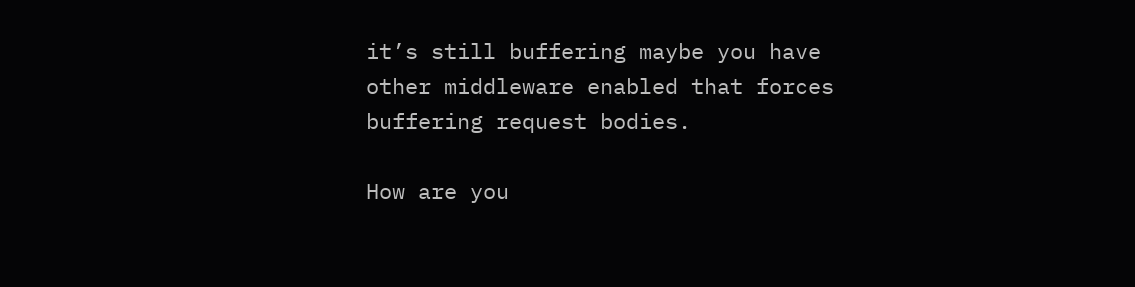it’s still buffering maybe you have other middleware enabled that forces buffering request bodies.

How are you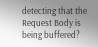detecting that the Request Body is being buffered?